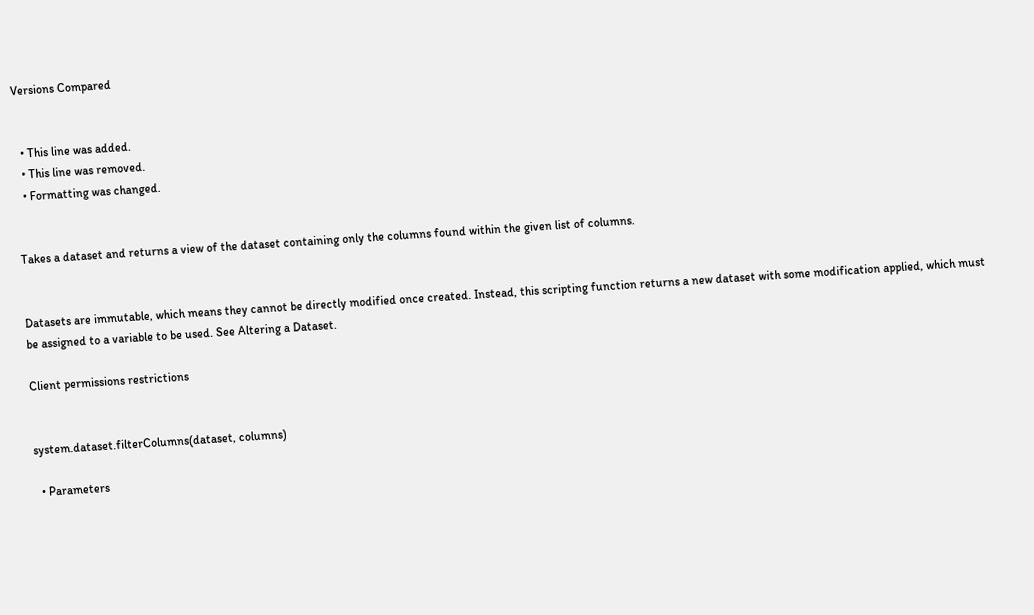Versions Compared


  • This line was added.
  • This line was removed.
  • Formatting was changed.


Takes a dataset and returns a view of the dataset containing only the columns found within the given list of columns.


Datasets are immutable, which means they cannot be directly modified once created. Instead, this scripting function returns a new dataset with some modification applied, which must be assigned to a variable to be used. See Altering a Dataset.

Client permissions restrictions


system.dataset.filterColumns(dataset, columns)

  • Parameters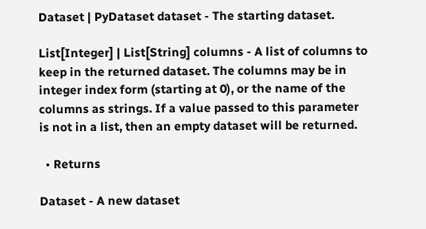Dataset | PyDataset dataset - The starting dataset.

List[Integer] | List[String] columns - A list of columns to keep in the returned dataset. The columns may be in integer index form (starting at 0), or the name of the columns as strings. If a value passed to this parameter is not in a list, then an empty dataset will be returned.

  • Returns

Dataset - A new dataset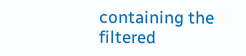containing the filtered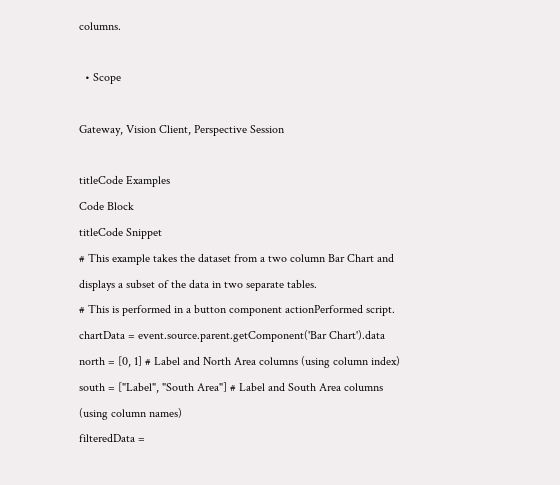columns.

  • Scope

Gateway, Vision Client, Perspective Session

titleCode Examples
Code Block
titleCode Snippet
# This example takes the dataset from a two column Bar Chart and displays a subset of the data in two separate tables.
# This is performed in a button component actionPerformed script.
chartData = event.source.parent.getComponent('Bar Chart').data
north = [0, 1] # Label and North Area columns (using column index)
south = ["Label", "South Area"] # Label and South Area columns (using column names)
filteredData =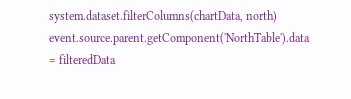system.dataset.filterColumns(chartData, north)
event.source.parent.getComponent('NorthTable').data = filteredData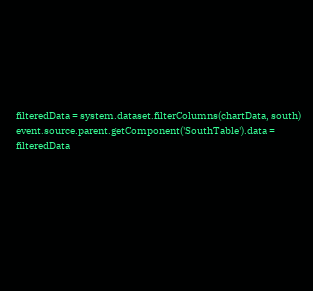filteredData = system.dataset.filterColumns(chartData, south)
event.source.parent.getComponent('SouthTable').data = filteredData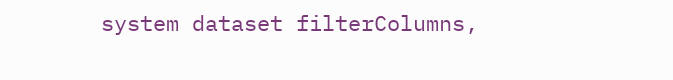system dataset filterColumns,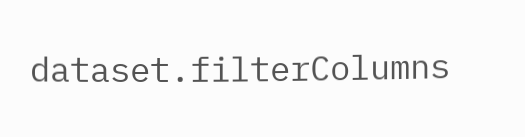dataset.filterColumns